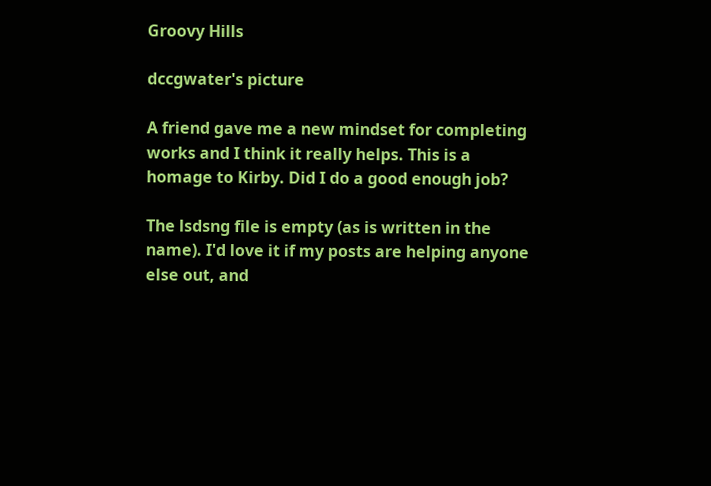Groovy Hills

dccgwater's picture

A friend gave me a new mindset for completing works and I think it really helps. This is a homage to Kirby. Did I do a good enough job?

The lsdsng file is empty (as is written in the name). I'd love it if my posts are helping anyone else out, and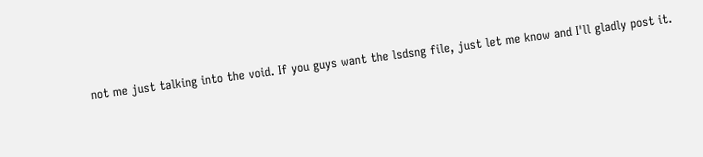not me just talking into the void. If you guys want the lsdsng file, just let me know and I'll gladly post it.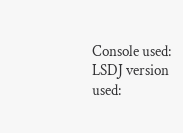Console used:
LSDJ version used: